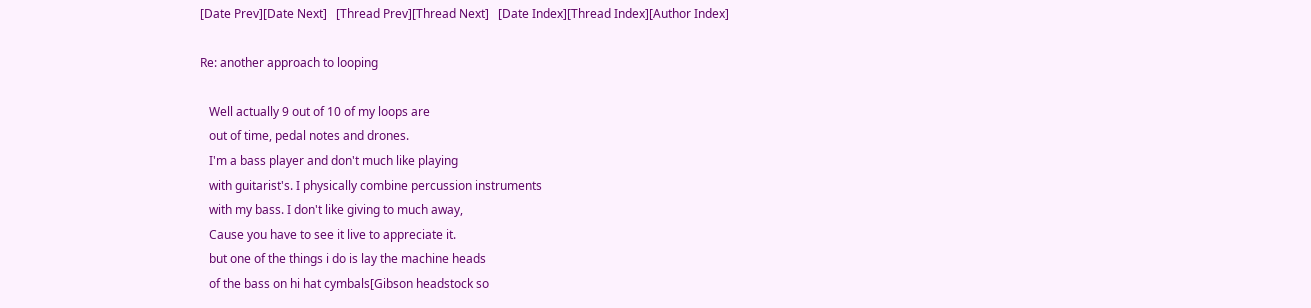[Date Prev][Date Next]   [Thread Prev][Thread Next]   [Date Index][Thread Index][Author Index]

Re: another approach to looping

   Well actually 9 out of 10 of my loops are
   out of time, pedal notes and drones.
   I'm a bass player and don't much like playing
   with guitarist's. I physically combine percussion instruments
   with my bass. I don't like giving to much away,
   Cause you have to see it live to appreciate it.
   but one of the things i do is lay the machine heads
   of the bass on hi hat cymbals[Gibson headstock so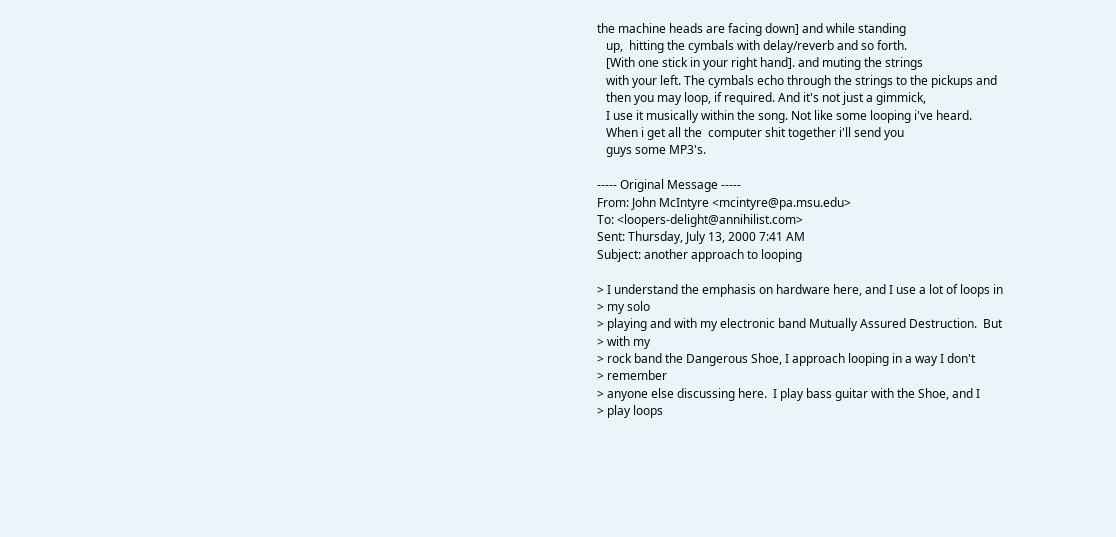the machine heads are facing down] and while standing
   up,  hitting the cymbals with delay/reverb and so forth.
   [With one stick in your right hand]. and muting the strings
   with your left. The cymbals echo through the strings to the pickups and
   then you may loop, if required. And it's not just a gimmick,
   I use it musically within the song. Not like some looping i've heard.
   When i get all the  computer shit together i'll send you
   guys some MP3's.

----- Original Message -----
From: John McIntyre <mcintyre@pa.msu.edu>
To: <loopers-delight@annihilist.com>
Sent: Thursday, July 13, 2000 7:41 AM
Subject: another approach to looping

> I understand the emphasis on hardware here, and I use a lot of loops in
> my solo
> playing and with my electronic band Mutually Assured Destruction.  But
> with my
> rock band the Dangerous Shoe, I approach looping in a way I don't
> remember
> anyone else discussing here.  I play bass guitar with the Shoe, and I
> play loops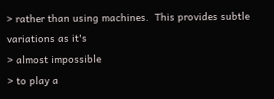> rather than using machines.  This provides subtle variations as it's
> almost impossible
> to play a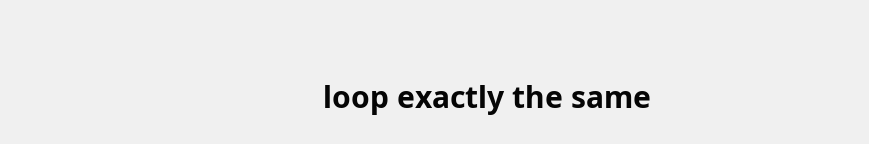loop exactly the same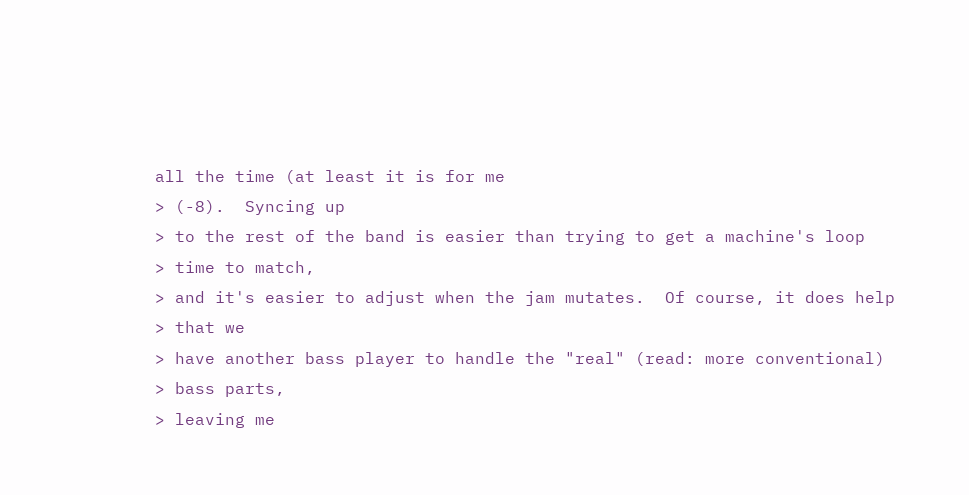all the time (at least it is for me
> (-8).  Syncing up
> to the rest of the band is easier than trying to get a machine's loop
> time to match,
> and it's easier to adjust when the jam mutates.  Of course, it does help
> that we
> have another bass player to handle the "real" (read: more conventional)
> bass parts,
> leaving me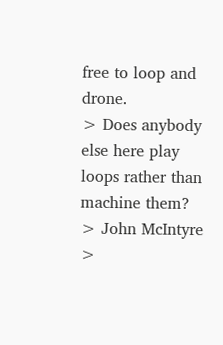free to loop and drone.
> Does anybody else here play loops rather than machine them?
> John McIntyre
>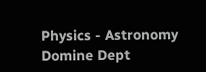Physics - Astronomy Domine Dept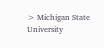> Michigan State University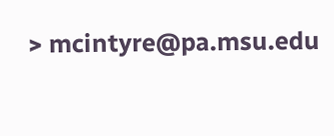> mcintyre@pa.msu.edu